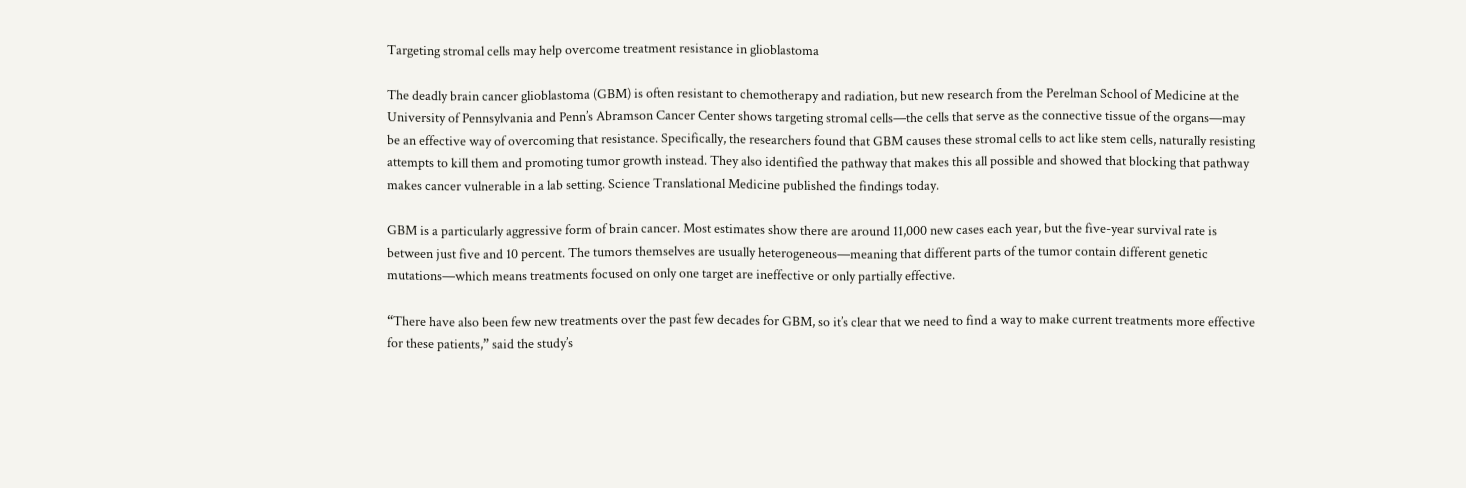Targeting stromal cells may help overcome treatment resistance in glioblastoma

The deadly brain cancer glioblastoma (GBM) is often resistant to chemotherapy and radiation, but new research from the Perelman School of Medicine at the University of Pennsylvania and Penn’s Abramson Cancer Center shows targeting stromal cells—the cells that serve as the connective tissue of the organs—may be an effective way of overcoming that resistance. Specifically, the researchers found that GBM causes these stromal cells to act like stem cells, naturally resisting attempts to kill them and promoting tumor growth instead. They also identified the pathway that makes this all possible and showed that blocking that pathway makes cancer vulnerable in a lab setting. Science Translational Medicine published the findings today.

GBM is a particularly aggressive form of brain cancer. Most estimates show there are around 11,000 new cases each year, but the five-year survival rate is between just five and 10 percent. The tumors themselves are usually heterogeneous—meaning that different parts of the tumor contain different genetic mutations—which means treatments focused on only one target are ineffective or only partially effective.

“There have also been few new treatments over the past few decades for GBM, so it’s clear that we need to find a way to make current treatments more effective for these patients,” said the study’s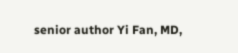senior author Yi Fan, MD,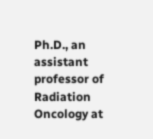Ph.D., an assistant professor of Radiation Oncology at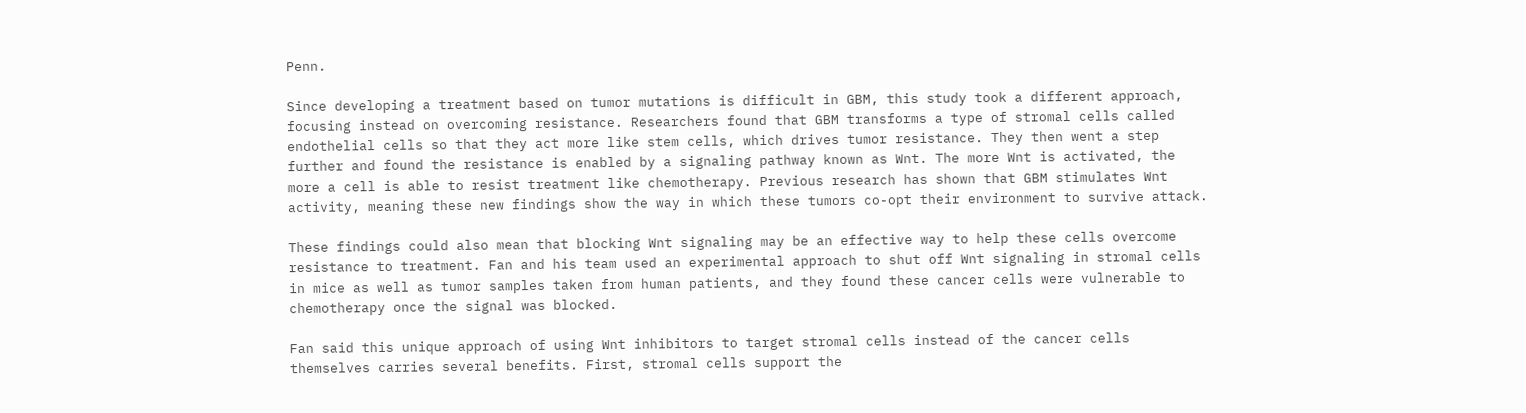Penn.

Since developing a treatment based on tumor mutations is difficult in GBM, this study took a different approach, focusing instead on overcoming resistance. Researchers found that GBM transforms a type of stromal cells called endothelial cells so that they act more like stem cells, which drives tumor resistance. They then went a step further and found the resistance is enabled by a signaling pathway known as Wnt. The more Wnt is activated, the more a cell is able to resist treatment like chemotherapy. Previous research has shown that GBM stimulates Wnt activity, meaning these new findings show the way in which these tumors co-opt their environment to survive attack.

These findings could also mean that blocking Wnt signaling may be an effective way to help these cells overcome resistance to treatment. Fan and his team used an experimental approach to shut off Wnt signaling in stromal cells in mice as well as tumor samples taken from human patients, and they found these cancer cells were vulnerable to chemotherapy once the signal was blocked.

Fan said this unique approach of using Wnt inhibitors to target stromal cells instead of the cancer cells themselves carries several benefits. First, stromal cells support the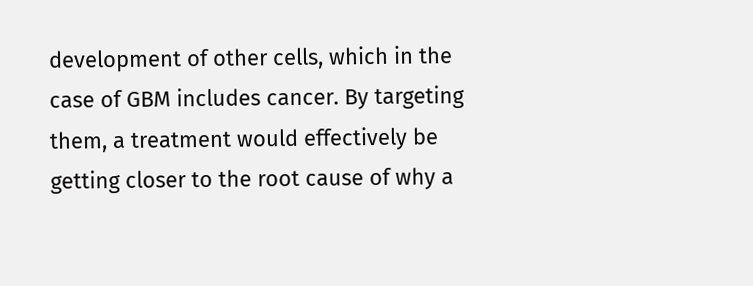development of other cells, which in the case of GBM includes cancer. By targeting them, a treatment would effectively be getting closer to the root cause of why a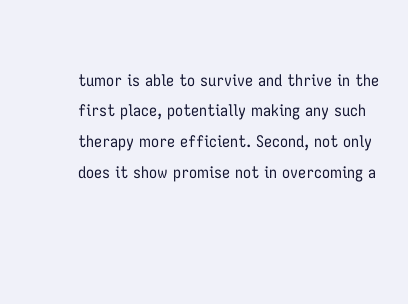tumor is able to survive and thrive in the first place, potentially making any such therapy more efficient. Second, not only does it show promise not in overcoming a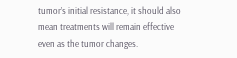tumor’s initial resistance, it should also mean treatments will remain effective even as the tumor changes.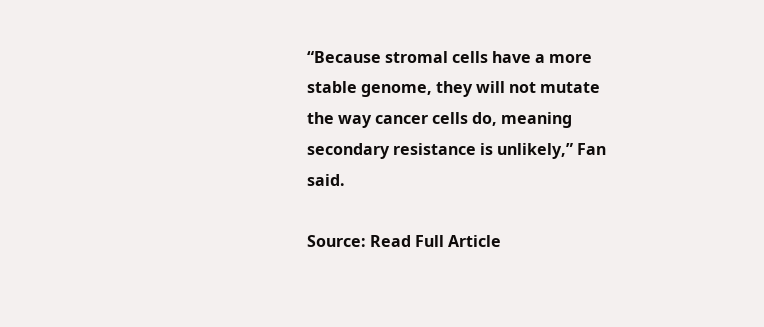“Because stromal cells have a more stable genome, they will not mutate the way cancer cells do, meaning secondary resistance is unlikely,” Fan said.

Source: Read Full Article